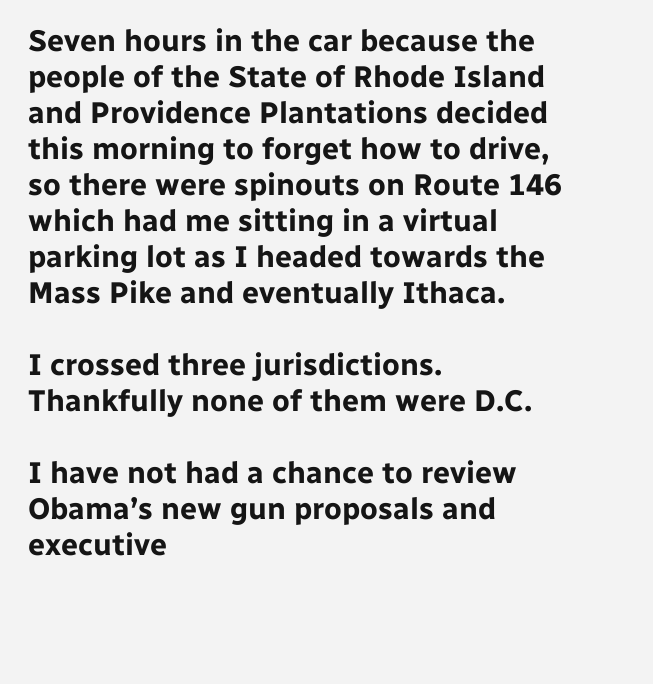Seven hours in the car because the people of the State of Rhode Island and Providence Plantations decided this morning to forget how to drive, so there were spinouts on Route 146 which had me sitting in a virtual parking lot as I headed towards the Mass Pike and eventually Ithaca.

I crossed three jurisdictions.  Thankfully none of them were D.C.

I have not had a chance to review Obama’s new gun proposals and executive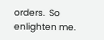orders.  So enlighten me.